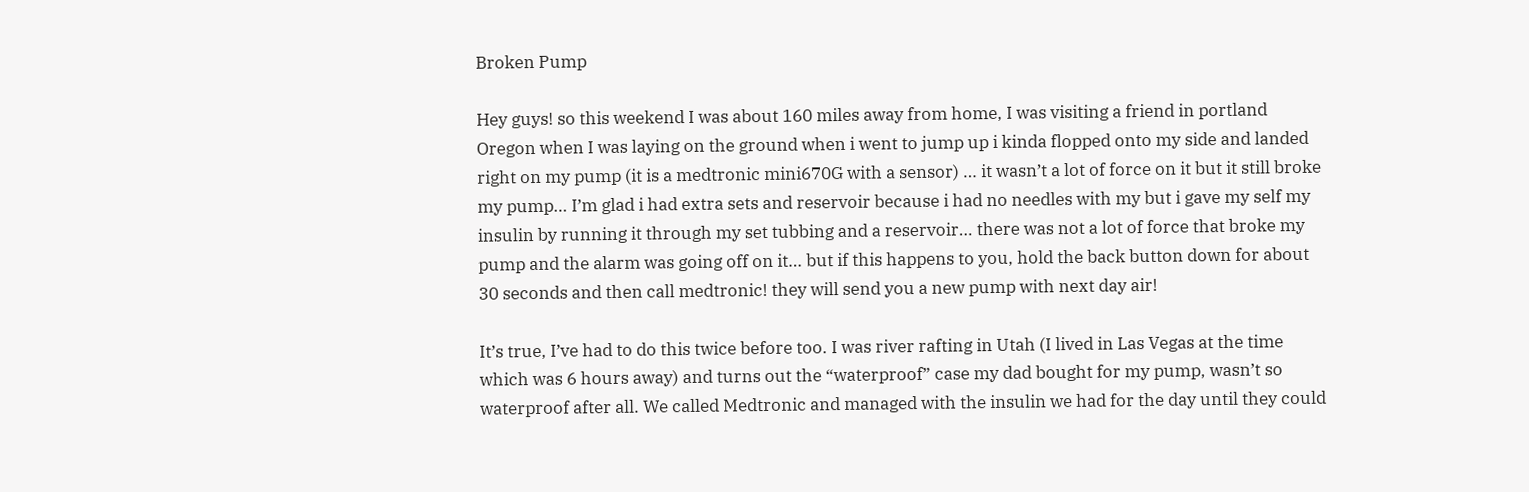Broken Pump

Hey guys! so this weekend I was about 160 miles away from home, I was visiting a friend in portland Oregon when I was laying on the ground when i went to jump up i kinda flopped onto my side and landed right on my pump (it is a medtronic mini670G with a sensor) … it wasn’t a lot of force on it but it still broke my pump… I’m glad i had extra sets and reservoir because i had no needles with my but i gave my self my insulin by running it through my set tubbing and a reservoir… there was not a lot of force that broke my pump and the alarm was going off on it… but if this happens to you, hold the back button down for about 30 seconds and then call medtronic! they will send you a new pump with next day air!

It’s true, I’ve had to do this twice before too. I was river rafting in Utah (I lived in Las Vegas at the time which was 6 hours away) and turns out the “waterproof” case my dad bought for my pump, wasn’t so waterproof after all. We called Medtronic and managed with the insulin we had for the day until they could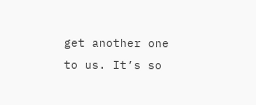get another one to us. It’s so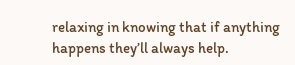relaxing in knowing that if anything happens they’ll always help.